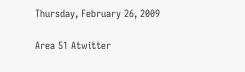Thursday, February 26, 2009

Area 51 Atwitter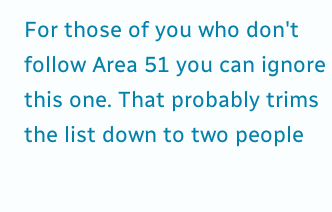For those of you who don't follow Area 51 you can ignore this one. That probably trims the list down to two people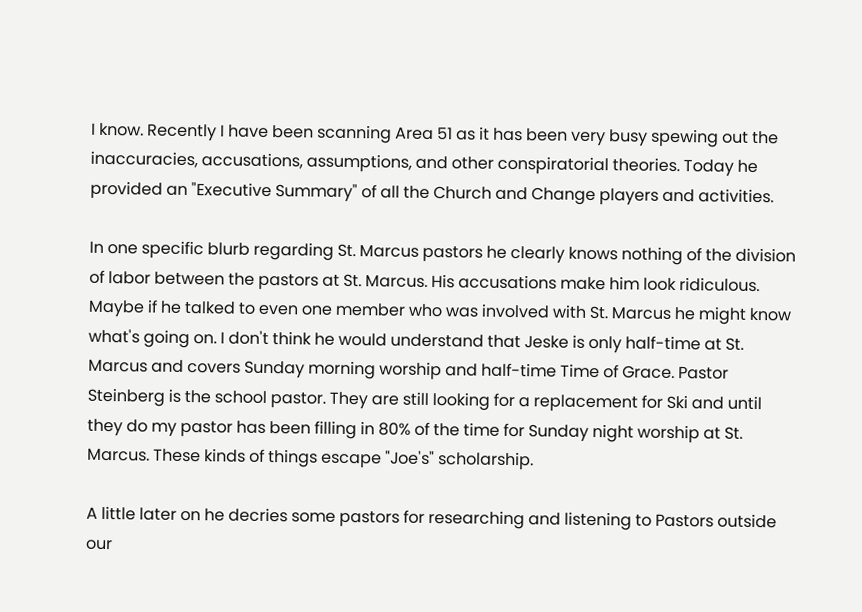I know. Recently I have been scanning Area 51 as it has been very busy spewing out the inaccuracies, accusations, assumptions, and other conspiratorial theories. Today he provided an "Executive Summary" of all the Church and Change players and activities.

In one specific blurb regarding St. Marcus pastors he clearly knows nothing of the division of labor between the pastors at St. Marcus. His accusations make him look ridiculous. Maybe if he talked to even one member who was involved with St. Marcus he might know what's going on. I don't think he would understand that Jeske is only half-time at St. Marcus and covers Sunday morning worship and half-time Time of Grace. Pastor Steinberg is the school pastor. They are still looking for a replacement for Ski and until they do my pastor has been filling in 80% of the time for Sunday night worship at St. Marcus. These kinds of things escape "Joe's" scholarship.

A little later on he decries some pastors for researching and listening to Pastors outside our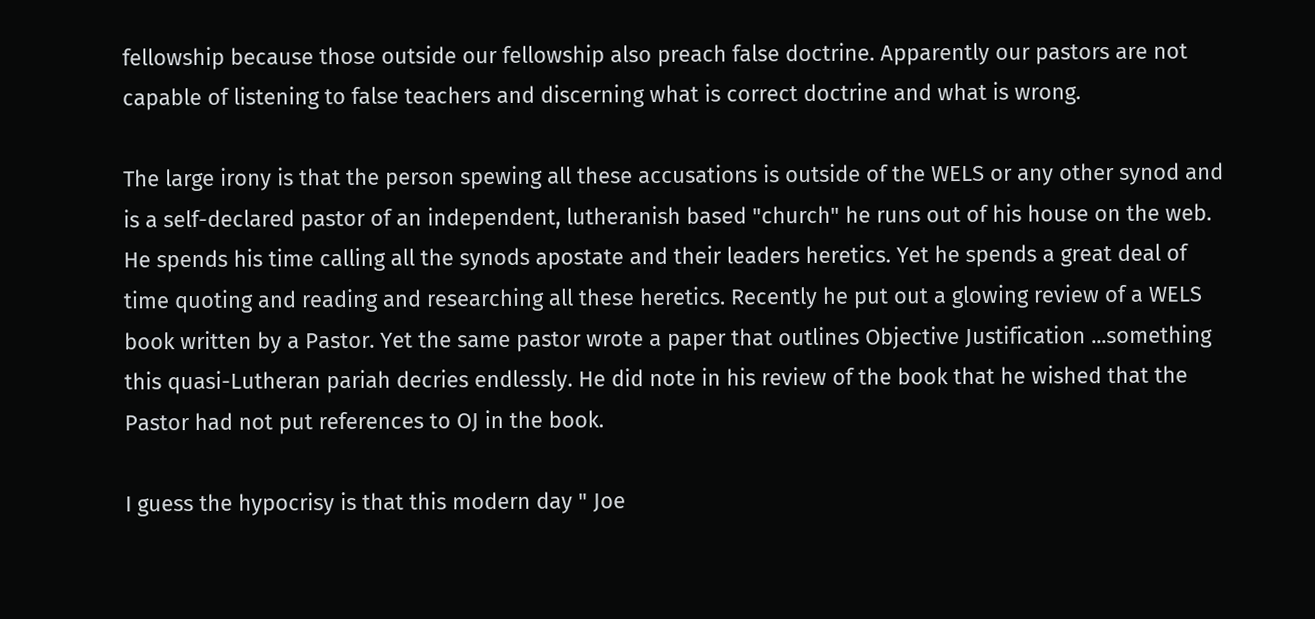fellowship because those outside our fellowship also preach false doctrine. Apparently our pastors are not capable of listening to false teachers and discerning what is correct doctrine and what is wrong.

The large irony is that the person spewing all these accusations is outside of the WELS or any other synod and is a self-declared pastor of an independent, lutheranish based "church" he runs out of his house on the web. He spends his time calling all the synods apostate and their leaders heretics. Yet he spends a great deal of time quoting and reading and researching all these heretics. Recently he put out a glowing review of a WELS book written by a Pastor. Yet the same pastor wrote a paper that outlines Objective Justification ...something this quasi-Lutheran pariah decries endlessly. He did note in his review of the book that he wished that the Pastor had not put references to OJ in the book.

I guess the hypocrisy is that this modern day " Joe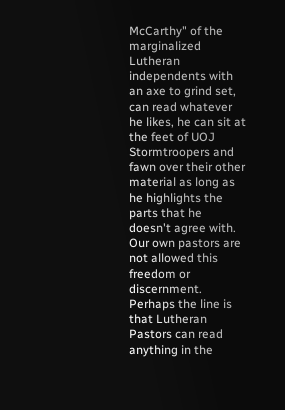McCarthy" of the marginalized Lutheran independents with an axe to grind set, can read whatever he likes, he can sit at the feet of UOJ Stormtroopers and fawn over their other material as long as he highlights the parts that he doesn't agree with. Our own pastors are not allowed this freedom or discernment. Perhaps the line is that Lutheran Pastors can read anything in the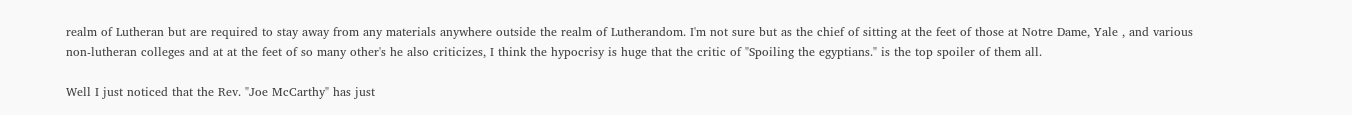realm of Lutheran but are required to stay away from any materials anywhere outside the realm of Lutherandom. I'm not sure but as the chief of sitting at the feet of those at Notre Dame, Yale , and various non-lutheran colleges and at at the feet of so many other's he also criticizes, I think the hypocrisy is huge that the critic of "Spoiling the egyptians." is the top spoiler of them all.

Well I just noticed that the Rev. "Joe McCarthy" has just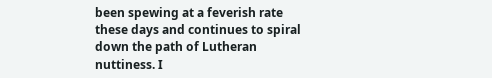been spewing at a feverish rate these days and continues to spiral down the path of Lutheran nuttiness. I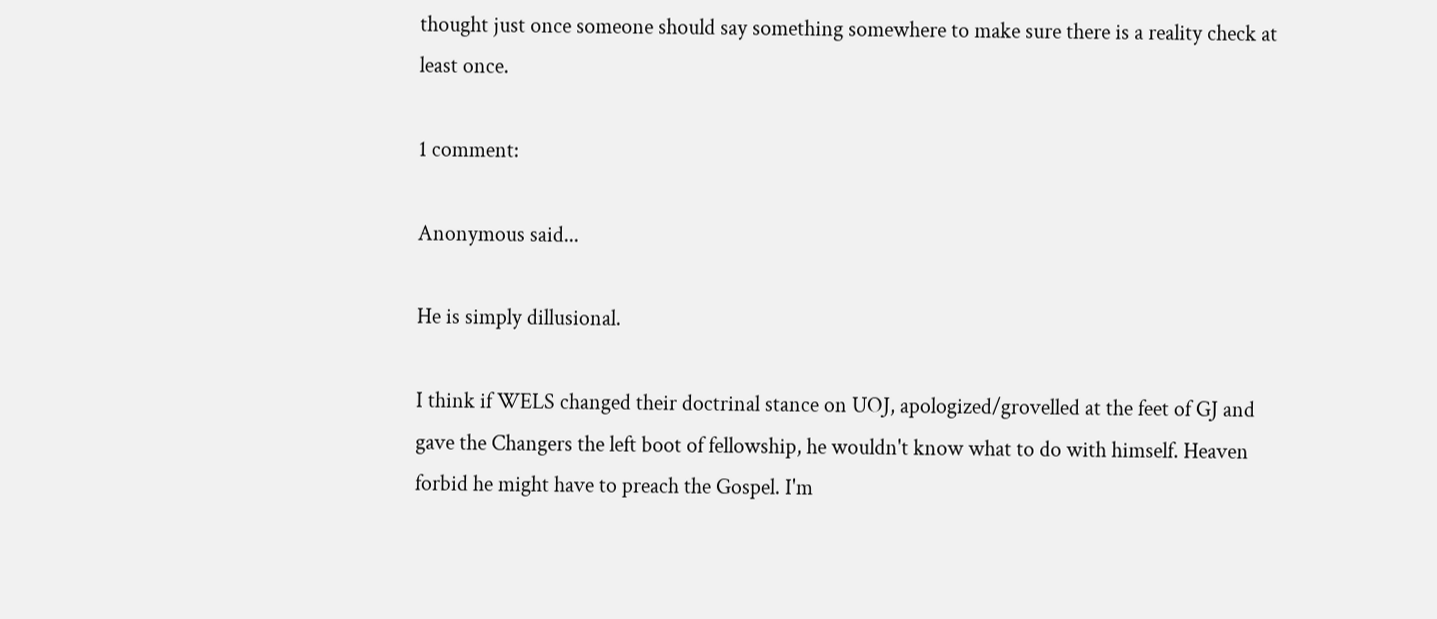thought just once someone should say something somewhere to make sure there is a reality check at least once.

1 comment:

Anonymous said...

He is simply dillusional.

I think if WELS changed their doctrinal stance on UOJ, apologized/grovelled at the feet of GJ and gave the Changers the left boot of fellowship, he wouldn't know what to do with himself. Heaven forbid he might have to preach the Gospel. I'm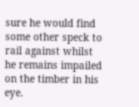sure he would find some other speck to rail against whilst he remains impailed on the timber in his eye.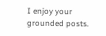I enjoy your grounded posts.